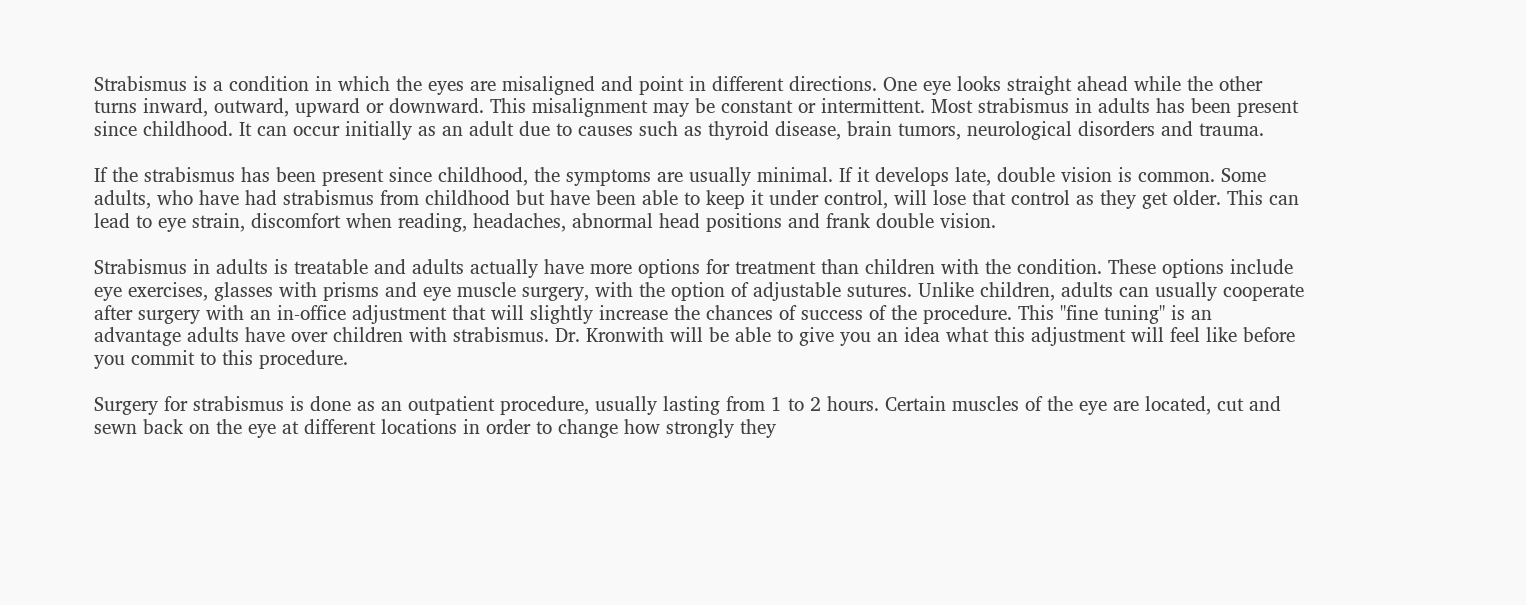Strabismus is a condition in which the eyes are misaligned and point in different directions. One eye looks straight ahead while the other turns inward, outward, upward or downward. This misalignment may be constant or intermittent. Most strabismus in adults has been present since childhood. It can occur initially as an adult due to causes such as thyroid disease, brain tumors, neurological disorders and trauma.

If the strabismus has been present since childhood, the symptoms are usually minimal. If it develops late, double vision is common. Some adults, who have had strabismus from childhood but have been able to keep it under control, will lose that control as they get older. This can lead to eye strain, discomfort when reading, headaches, abnormal head positions and frank double vision.

Strabismus in adults is treatable and adults actually have more options for treatment than children with the condition. These options include eye exercises, glasses with prisms and eye muscle surgery, with the option of adjustable sutures. Unlike children, adults can usually cooperate after surgery with an in-office adjustment that will slightly increase the chances of success of the procedure. This "fine tuning" is an advantage adults have over children with strabismus. Dr. Kronwith will be able to give you an idea what this adjustment will feel like before you commit to this procedure.

Surgery for strabismus is done as an outpatient procedure, usually lasting from 1 to 2 hours. Certain muscles of the eye are located, cut and sewn back on the eye at different locations in order to change how strongly they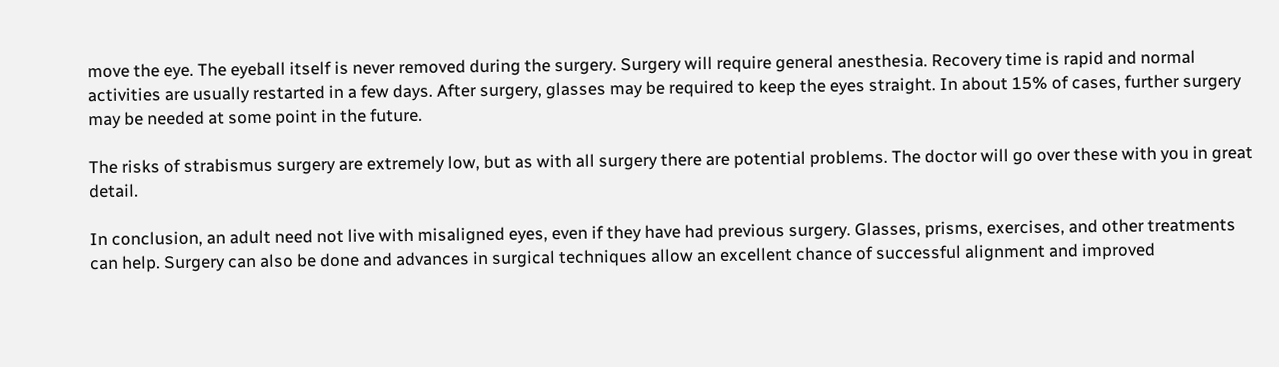move the eye. The eyeball itself is never removed during the surgery. Surgery will require general anesthesia. Recovery time is rapid and normal activities are usually restarted in a few days. After surgery, glasses may be required to keep the eyes straight. In about 15% of cases, further surgery may be needed at some point in the future.

The risks of strabismus surgery are extremely low, but as with all surgery there are potential problems. The doctor will go over these with you in great detail.

In conclusion, an adult need not live with misaligned eyes, even if they have had previous surgery. Glasses, prisms, exercises, and other treatments can help. Surgery can also be done and advances in surgical techniques allow an excellent chance of successful alignment and improved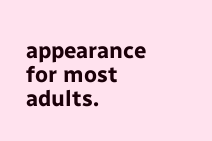appearance for most adults.